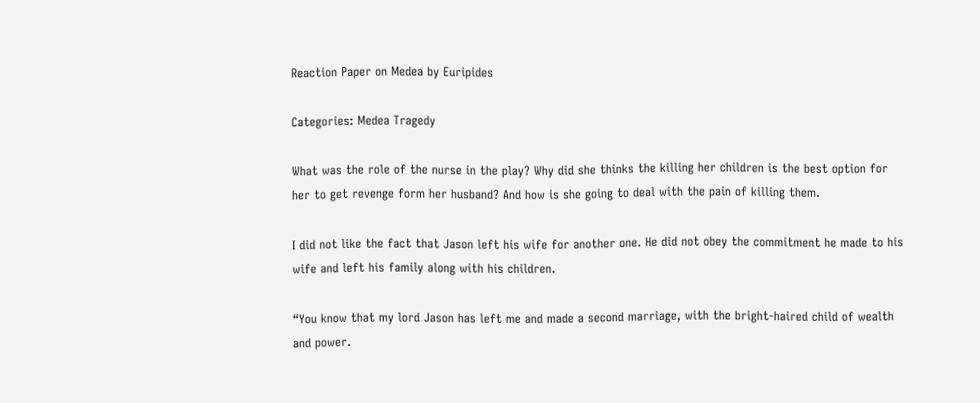Reaction Paper on Medea by Euripides

Categories: Medea Tragedy

What was the role of the nurse in the play? Why did she thinks the killing her children is the best option for her to get revenge form her husband? And how is she going to deal with the pain of killing them.

I did not like the fact that Jason left his wife for another one. He did not obey the commitment he made to his wife and left his family along with his children.

“You know that my lord Jason has left me and made a second marriage, with the bright-haired child of wealth and power.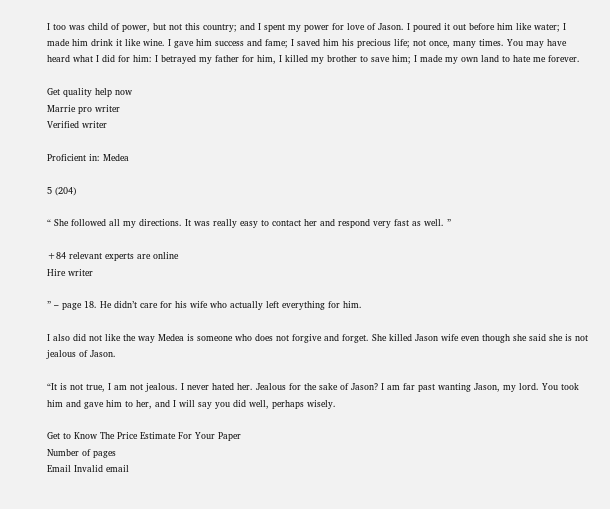I too was child of power, but not this country; and I spent my power for love of Jason. I poured it out before him like water; I made him drink it like wine. I gave him success and fame; I saved him his precious life; not once, many times. You may have heard what I did for him: I betrayed my father for him, I killed my brother to save him; I made my own land to hate me forever.

Get quality help now
Marrie pro writer
Verified writer

Proficient in: Medea

5 (204)

“ She followed all my directions. It was really easy to contact her and respond very fast as well. ”

+84 relevant experts are online
Hire writer

” – page 18. He didn’t care for his wife who actually left everything for him.

I also did not like the way Medea is someone who does not forgive and forget. She killed Jason wife even though she said she is not jealous of Jason.

“It is not true, I am not jealous. I never hated her. Jealous for the sake of Jason? I am far past wanting Jason, my lord. You took him and gave him to her, and I will say you did well, perhaps wisely.

Get to Know The Price Estimate For Your Paper
Number of pages
Email Invalid email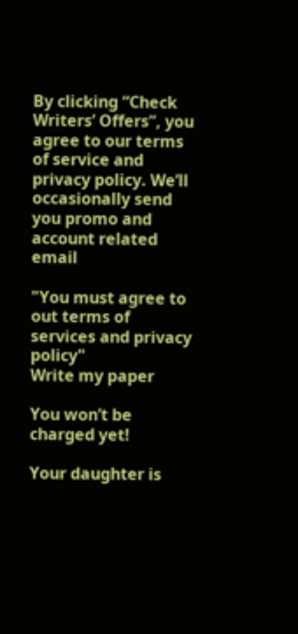By clicking “Check Writers’ Offers”, you agree to our terms of service and privacy policy. We’ll occasionally send you promo and account related email

"You must agree to out terms of services and privacy policy"
Write my paper

You won’t be charged yet!

Your daughter is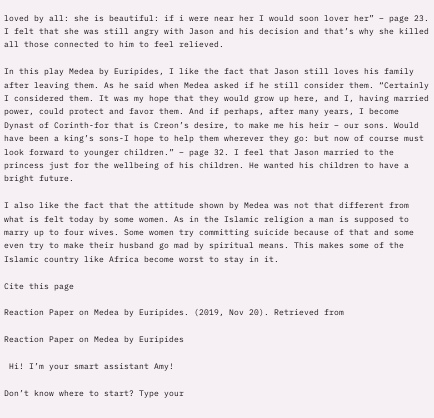loved by all: she is beautiful: if i were near her I would soon lover her” – page 23. I felt that she was still angry with Jason and his decision and that’s why she killed all those connected to him to feel relieved.

In this play Medea by Euripides, I like the fact that Jason still loves his family after leaving them. As he said when Medea asked if he still consider them. “Certainly I considered them. It was my hope that they would grow up here, and I, having married power, could protect and favor them. And if perhaps, after many years, I become Dynast of Corinth-for that is Creon’s desire, to make me his heir – our sons. Would have been a king’s sons-I hope to help them wherever they go: but now of course must look forward to younger children.” – page 32. I feel that Jason married to the princess just for the wellbeing of his children. He wanted his children to have a bright future.

I also like the fact that the attitude shown by Medea was not that different from what is felt today by some women. As in the Islamic religion a man is supposed to marry up to four wives. Some women try committing suicide because of that and some even try to make their husband go mad by spiritual means. This makes some of the Islamic country like Africa become worst to stay in it.

Cite this page

Reaction Paper on Medea by Euripides. (2019, Nov 20). Retrieved from

Reaction Paper on Medea by Euripides

 Hi! I’m your smart assistant Amy!

Don’t know where to start? Type your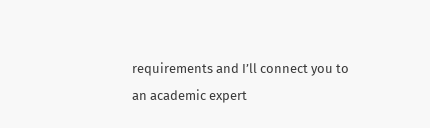requirements and I’ll connect you to an academic expert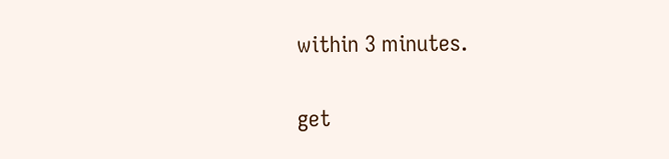within 3 minutes.

get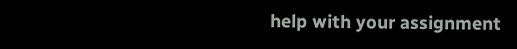help with your assignment